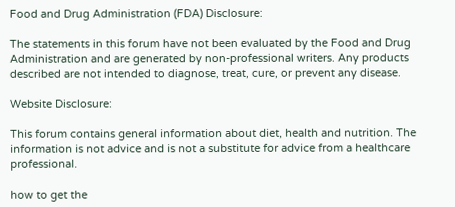Food and Drug Administration (FDA) Disclosure:

The statements in this forum have not been evaluated by the Food and Drug Administration and are generated by non-professional writers. Any products described are not intended to diagnose, treat, cure, or prevent any disease.

Website Disclosure:

This forum contains general information about diet, health and nutrition. The information is not advice and is not a substitute for advice from a healthcare professional.

how to get the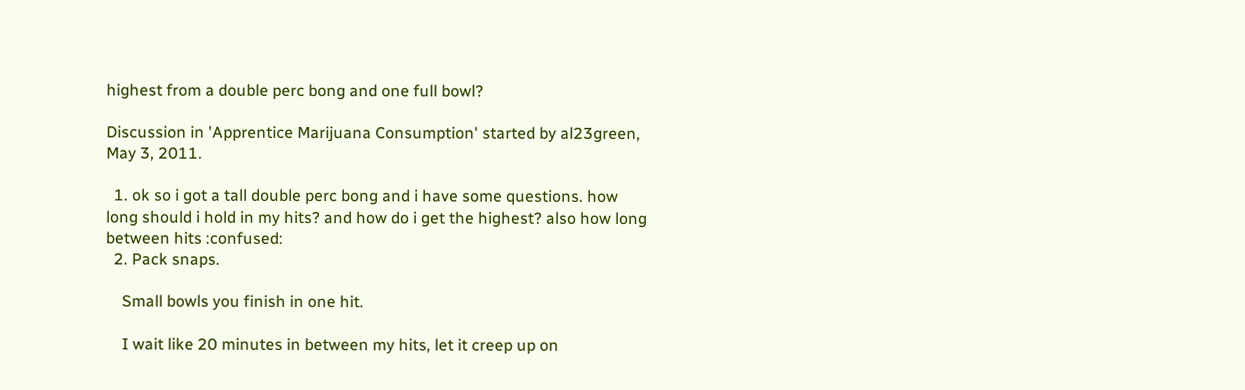highest from a double perc bong and one full bowl?

Discussion in 'Apprentice Marijuana Consumption' started by al23green, May 3, 2011.

  1. ok so i got a tall double perc bong and i have some questions. how long should i hold in my hits? and how do i get the highest? also how long between hits :confused:
  2. Pack snaps.

    Small bowls you finish in one hit.

    I wait like 20 minutes in between my hits, let it creep up on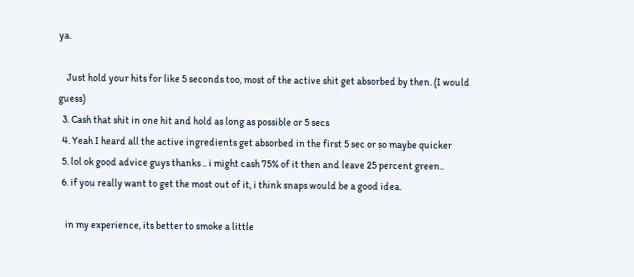ya.

    Just hold your hits for like 5 seconds too, most of the active shit get absorbed by then. (I would guess)
  3. Cash that shit in one hit and hold as long as possible or 5 secs
  4. Yeah I heard all the active ingredients get absorbed in the first 5 sec or so maybe quicker
  5. lol ok good advice guys thanks .. i might cash 75% of it then and leave 25 percent green..
  6. if you really want to get the most out of it, i think snaps would be a good idea.

    in my experience, its better to smoke a little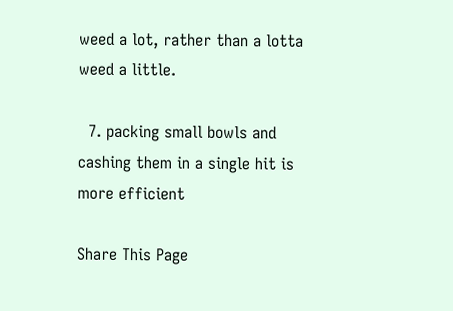weed a lot, rather than a lotta weed a little.

  7. packing small bowls and cashing them in a single hit is more efficient

Share This Page